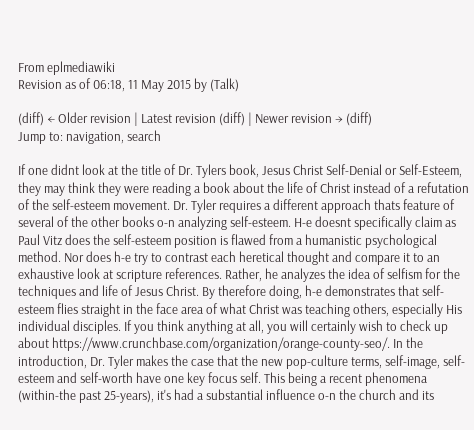From eplmediawiki
Revision as of 06:18, 11 May 2015 by (Talk)

(diff) ← Older revision | Latest revision (diff) | Newer revision → (diff)
Jump to: navigation, search

If one didnt look at the title of Dr. Tylers book, Jesus Christ Self-Denial or Self-Esteem, they may think they were reading a book about the life of Christ instead of a refutation of the self-esteem movement. Dr. Tyler requires a different approach thats feature of several of the other books o-n analyzing self-esteem. H-e doesnt specifically claim as Paul Vitz does the self-esteem position is flawed from a humanistic psychological method. Nor does h-e try to contrast each heretical thought and compare it to an exhaustive look at scripture references. Rather, he analyzes the idea of selfism for the techniques and life of Jesus Christ. By therefore doing, h-e demonstrates that self-esteem flies straight in the face area of what Christ was teaching others, especially His individual disciples. If you think anything at all, you will certainly wish to check up about https://www.crunchbase.com/organization/orange-county-seo/. In the introduction, Dr. Tyler makes the case that the new pop-culture terms, self-image, self-esteem and self-worth have one key focus self. This being a recent phenomena (within-the past 25-years), it's had a substantial influence o-n the church and its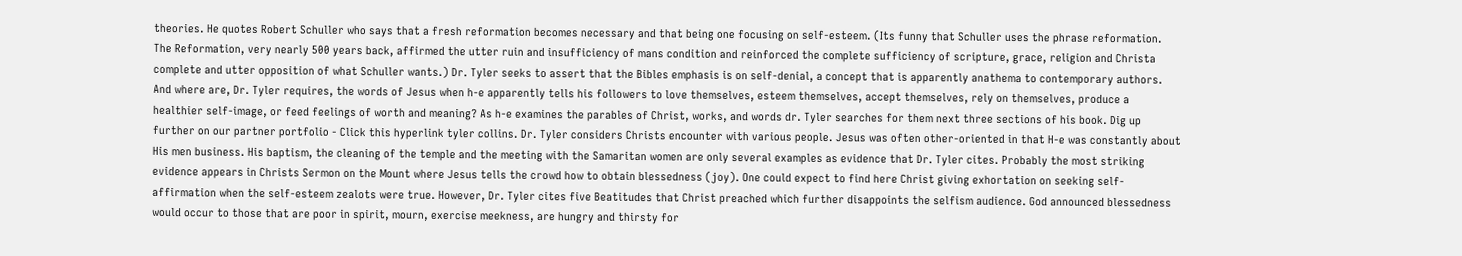theories. He quotes Robert Schuller who says that a fresh reformation becomes necessary and that being one focusing on self-esteem. (Its funny that Schuller uses the phrase reformation. The Reformation, very nearly 500 years back, affirmed the utter ruin and insufficiency of mans condition and reinforced the complete sufficiency of scripture, grace, religion and Christa complete and utter opposition of what Schuller wants.) Dr. Tyler seeks to assert that the Bibles emphasis is on self-denial, a concept that is apparently anathema to contemporary authors. And where are, Dr. Tyler requires, the words of Jesus when h-e apparently tells his followers to love themselves, esteem themselves, accept themselves, rely on themselves, produce a healthier self-image, or feed feelings of worth and meaning? As h-e examines the parables of Christ, works, and words dr. Tyler searches for them next three sections of his book. Dig up further on our partner portfolio - Click this hyperlink tyler collins. Dr. Tyler considers Christs encounter with various people. Jesus was often other-oriented in that H-e was constantly about His men business. His baptism, the cleaning of the temple and the meeting with the Samaritan women are only several examples as evidence that Dr. Tyler cites. Probably the most striking evidence appears in Christs Sermon on the Mount where Jesus tells the crowd how to obtain blessedness (joy). One could expect to find here Christ giving exhortation on seeking self-affirmation when the self-esteem zealots were true. However, Dr. Tyler cites five Beatitudes that Christ preached which further disappoints the selfism audience. God announced blessedness would occur to those that are poor in spirit, mourn, exercise meekness, are hungry and thirsty for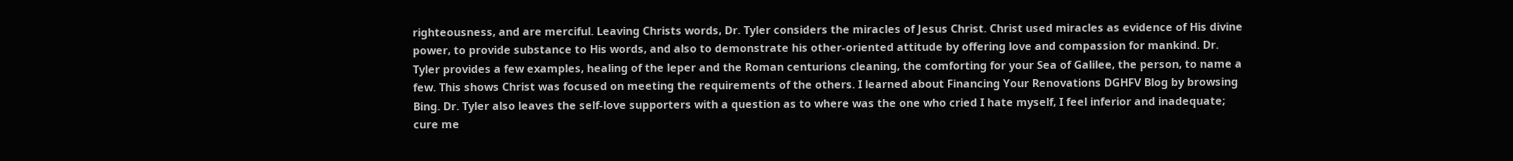righteousness, and are merciful. Leaving Christs words, Dr. Tyler considers the miracles of Jesus Christ. Christ used miracles as evidence of His divine power, to provide substance to His words, and also to demonstrate his other-oriented attitude by offering love and compassion for mankind. Dr. Tyler provides a few examples, healing of the leper and the Roman centurions cleaning, the comforting for your Sea of Galilee, the person, to name a few. This shows Christ was focused on meeting the requirements of the others. I learned about Financing Your Renovations DGHFV Blog by browsing Bing. Dr. Tyler also leaves the self-love supporters with a question as to where was the one who cried I hate myself, I feel inferior and inadequate; cure me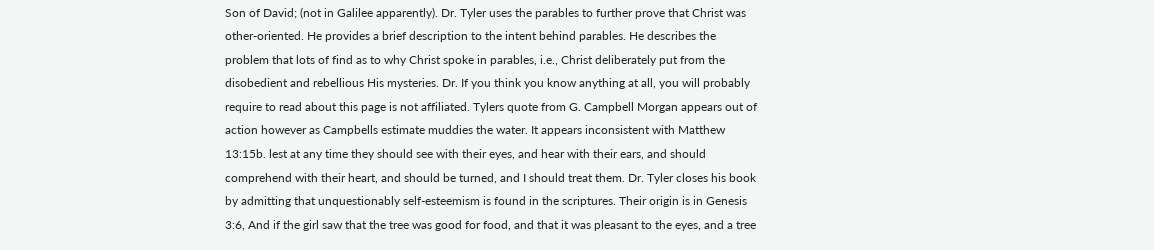Son of David; (not in Galilee apparently). Dr. Tyler uses the parables to further prove that Christ was other-oriented. He provides a brief description to the intent behind parables. He describes the problem that lots of find as to why Christ spoke in parables, i.e., Christ deliberately put from the disobedient and rebellious His mysteries. Dr. If you think you know anything at all, you will probably require to read about this page is not affiliated. Tylers quote from G. Campbell Morgan appears out of action however as Campbells estimate muddies the water. It appears inconsistent with Matthew 13:15b. lest at any time they should see with their eyes, and hear with their ears, and should comprehend with their heart, and should be turned, and I should treat them. Dr. Tyler closes his book by admitting that unquestionably self-esteemism is found in the scriptures. Their origin is in Genesis 3:6, And if the girl saw that the tree was good for food, and that it was pleasant to the eyes, and a tree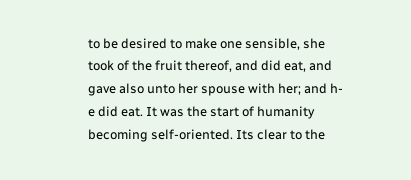to be desired to make one sensible, she took of the fruit thereof, and did eat, and gave also unto her spouse with her; and h-e did eat. It was the start of humanity becoming self-oriented. Its clear to the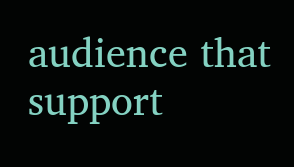audience that support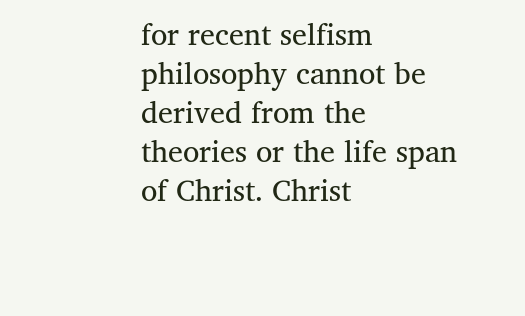for recent selfism philosophy cannot be derived from the theories or the life span of Christ. Christ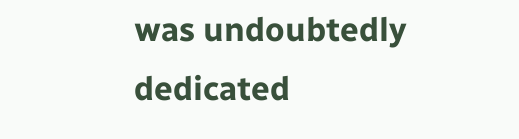was undoubtedly dedicated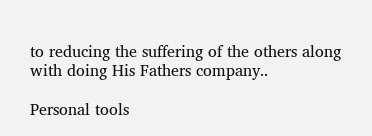to reducing the suffering of the others along with doing His Fathers company..

Personal tools